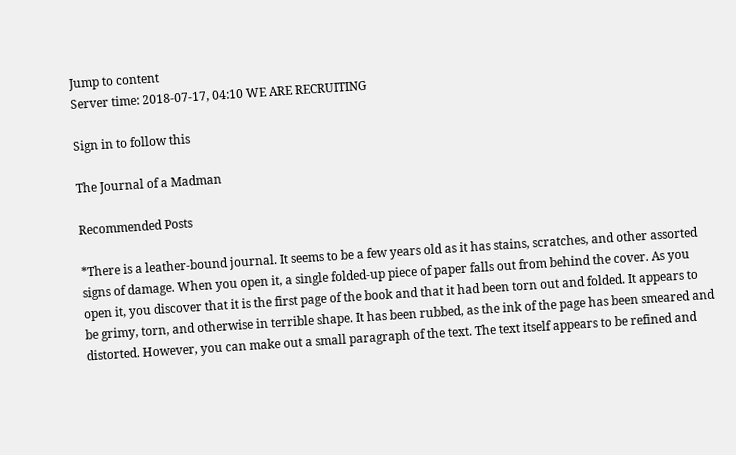Jump to content
Server time: 2018-07-17, 04:10 WE ARE RECRUITING

Sign in to follow this

The Journal of a Madman

Recommended Posts

*There is a leather-bound journal. It seems to be a few years old as it has stains, scratches, and other assorted signs of damage. When you open it, a single folded-up piece of paper falls out from behind the cover. As you open it, you discover that it is the first page of the book and that it had been torn out and folded. It appears to be grimy, torn, and otherwise in terrible shape. It has been rubbed, as the ink of the page has been smeared and distorted. However, you can make out a small paragraph of the text. The text itself appears to be refined and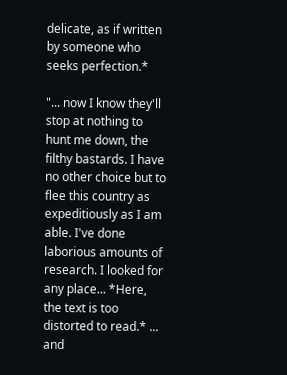delicate, as if written by someone who seeks perfection.*

"... now I know they'll stop at nothing to hunt me down, the filthy bastards. I have no other choice but to flee this country as expeditiously as I am able. I've done laborious amounts of research. I looked for any place... *Here, the text is too distorted to read.* ... and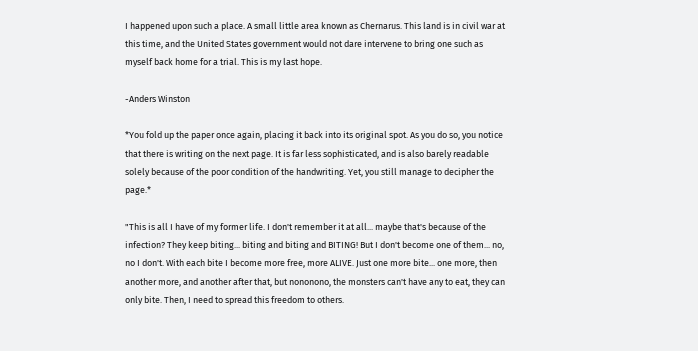I happened upon such a place. A small little area known as Chernarus. This land is in civil war at this time, and the United States government would not dare intervene to bring one such as myself back home for a trial. This is my last hope.

-Anders Winston

*You fold up the paper once again, placing it back into its original spot. As you do so, you notice that there is writing on the next page. It is far less sophisticated, and is also barely readable solely because of the poor condition of the handwriting. Yet, you still manage to decipher the page.*

"This is all I have of my former life. I don't remember it at all... maybe that's because of the infection? They keep biting... biting and biting and BITING! But I don't become one of them... no, no I don't. With each bite I become more free, more ALIVE. Just one more bite... one more, then another more, and another after that, but nononono, the monsters can't have any to eat, they can only bite. Then, I need to spread this freedom to others.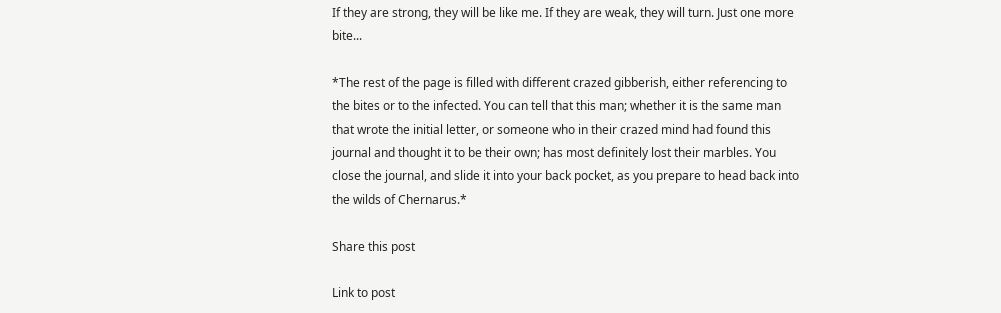If they are strong, they will be like me. If they are weak, they will turn. Just one more bite...

*The rest of the page is filled with different crazed gibberish, either referencing to the bites or to the infected. You can tell that this man; whether it is the same man that wrote the initial letter, or someone who in their crazed mind had found this journal and thought it to be their own; has most definitely lost their marbles. You close the journal, and slide it into your back pocket, as you prepare to head back into the wilds of Chernarus.*

Share this post

Link to post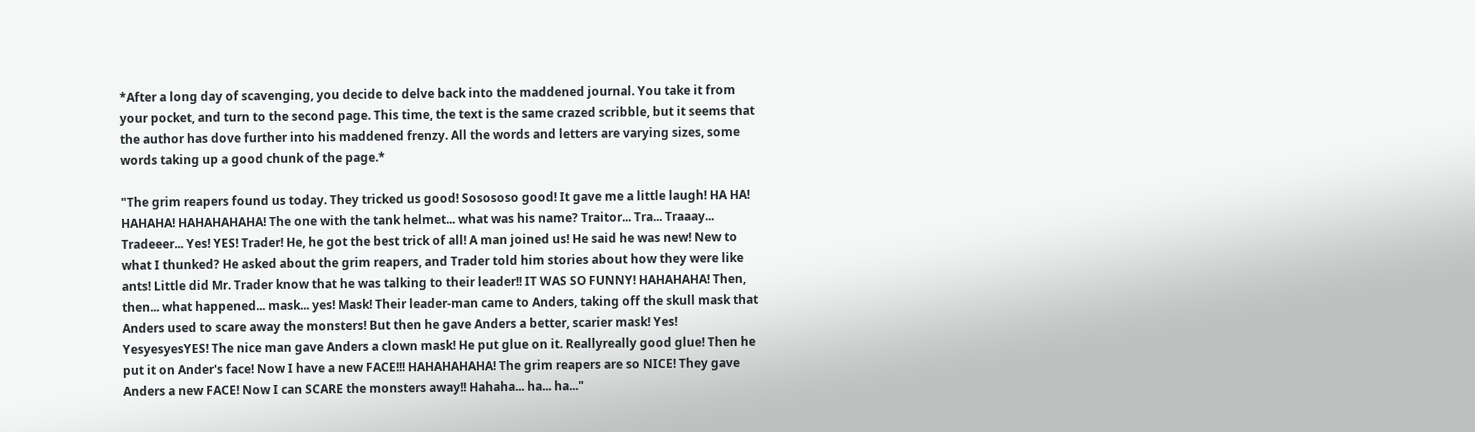*After a long day of scavenging, you decide to delve back into the maddened journal. You take it from your pocket, and turn to the second page. This time, the text is the same crazed scribble, but it seems that the author has dove further into his maddened frenzy. All the words and letters are varying sizes, some words taking up a good chunk of the page.*

"The grim reapers found us today. They tricked us good! Sosososo good! It gave me a little laugh! HA HA! HAHAHA! HAHAHAHAHA! The one with the tank helmet... what was his name? Traitor... Tra... Traaay... Tradeeer... Yes! YES! Trader! He, he got the best trick of all! A man joined us! He said he was new! New to what I thunked? He asked about the grim reapers, and Trader told him stories about how they were like ants! Little did Mr. Trader know that he was talking to their leader!! IT WAS SO FUNNY! HAHAHAHA! Then, then... what happened... mask... yes! Mask! Their leader-man came to Anders, taking off the skull mask that Anders used to scare away the monsters! But then he gave Anders a better, scarier mask! Yes! YesyesyesYES! The nice man gave Anders a clown mask! He put glue on it. Reallyreally good glue! Then he put it on Ander's face! Now I have a new FACE!!! HAHAHAHAHA! The grim reapers are so NICE! They gave Anders a new FACE! Now I can SCARE the monsters away!! Hahaha... ha... ha..."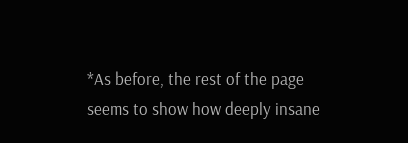*As before, the rest of the page seems to show how deeply insane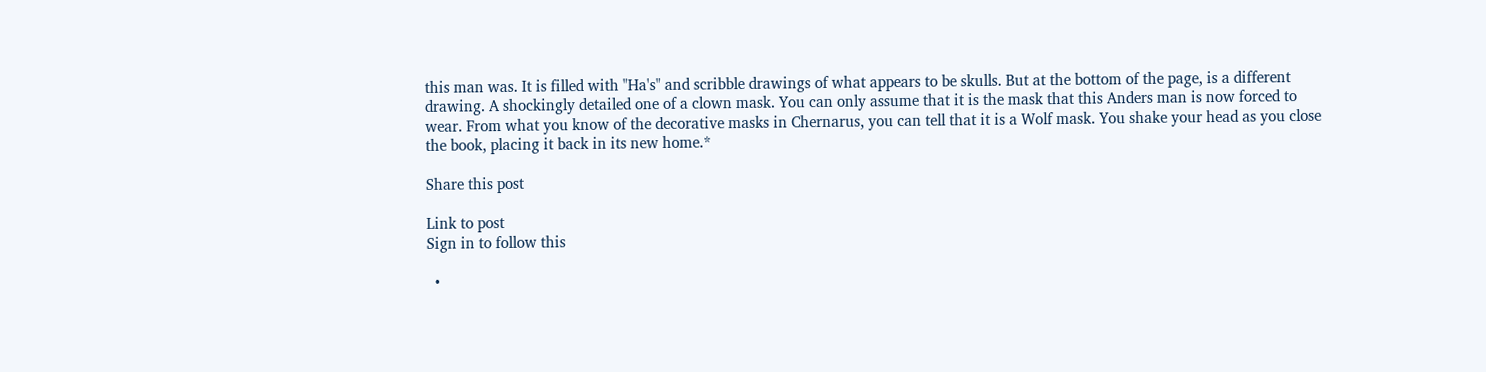this man was. It is filled with "Ha's" and scribble drawings of what appears to be skulls. But at the bottom of the page, is a different drawing. A shockingly detailed one of a clown mask. You can only assume that it is the mask that this Anders man is now forced to wear. From what you know of the decorative masks in Chernarus, you can tell that it is a Wolf mask. You shake your head as you close the book, placing it back in its new home.*

Share this post

Link to post
Sign in to follow this

  •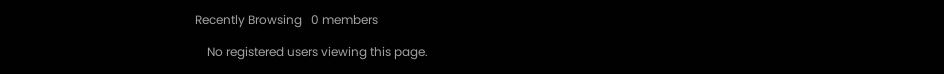Recently Browsing   0 members

    No registered users viewing this page.